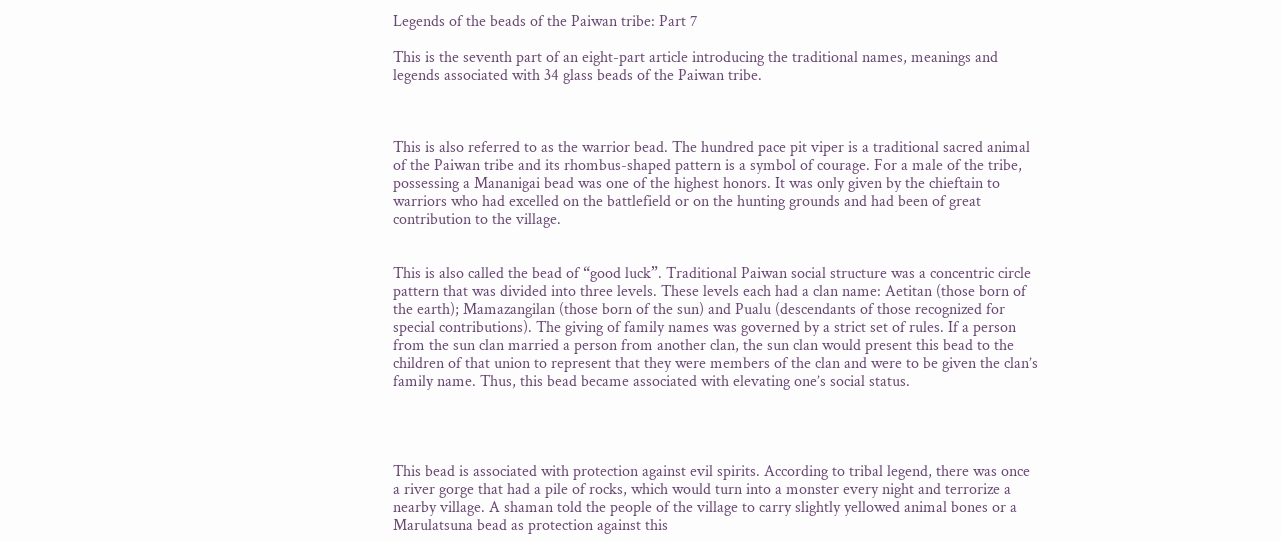Legends of the beads of the Paiwan tribe: Part 7

This is the seventh part of an eight-part article introducing the traditional names, meanings and legends associated with 34 glass beads of the Paiwan tribe.



This is also referred to as the warrior bead. The hundred pace pit viper is a traditional sacred animal of the Paiwan tribe and its rhombus-shaped pattern is a symbol of courage. For a male of the tribe, possessing a Mananigai bead was one of the highest honors. It was only given by the chieftain to warriors who had excelled on the battlefield or on the hunting grounds and had been of great contribution to the village.


This is also called the bead of “good luck”. Traditional Paiwan social structure was a concentric circle pattern that was divided into three levels. These levels each had a clan name: Aetitan (those born of the earth); Mamazangilan (those born of the sun) and Pualu (descendants of those recognized for special contributions). The giving of family names was governed by a strict set of rules. If a person from the sun clan married a person from another clan, the sun clan would present this bead to the children of that union to represent that they were members of the clan and were to be given the clan’s family name. Thus, this bead became associated with elevating one’s social status.




This bead is associated with protection against evil spirits. According to tribal legend, there was once a river gorge that had a pile of rocks, which would turn into a monster every night and terrorize a nearby village. A shaman told the people of the village to carry slightly yellowed animal bones or a Marulatsuna bead as protection against this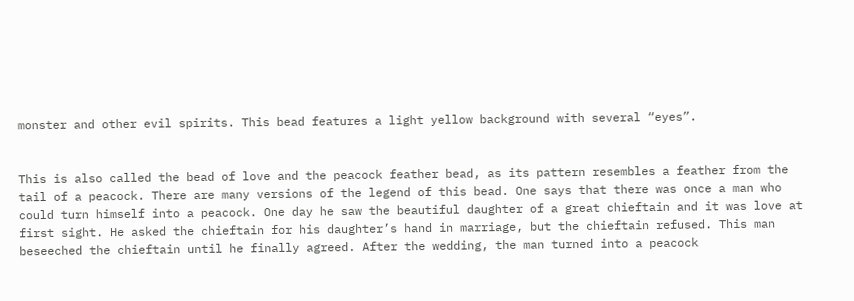monster and other evil spirits. This bead features a light yellow background with several “eyes”.


This is also called the bead of love and the peacock feather bead, as its pattern resembles a feather from the tail of a peacock. There are many versions of the legend of this bead. One says that there was once a man who could turn himself into a peacock. One day he saw the beautiful daughter of a great chieftain and it was love at first sight. He asked the chieftain for his daughter’s hand in marriage, but the chieftain refused. This man beseeched the chieftain until he finally agreed. After the wedding, the man turned into a peacock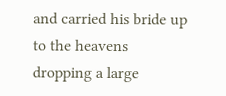and carried his bride up to the heavens dropping a large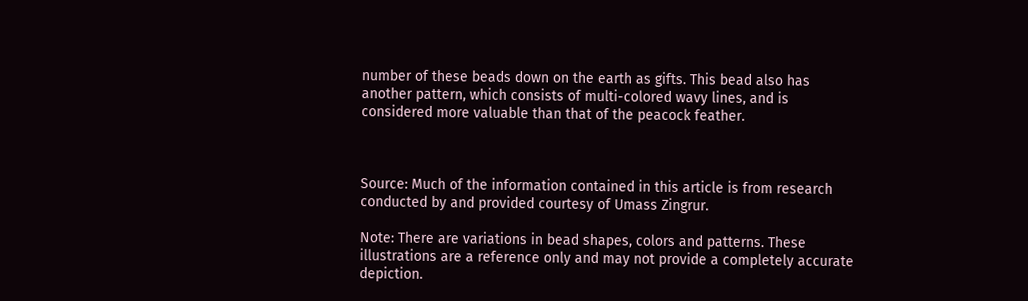number of these beads down on the earth as gifts. This bead also has another pattern, which consists of multi-colored wavy lines, and is considered more valuable than that of the peacock feather.



Source: Much of the information contained in this article is from research conducted by and provided courtesy of Umass Zingrur.

Note: There are variations in bead shapes, colors and patterns. These illustrations are a reference only and may not provide a completely accurate depiction.